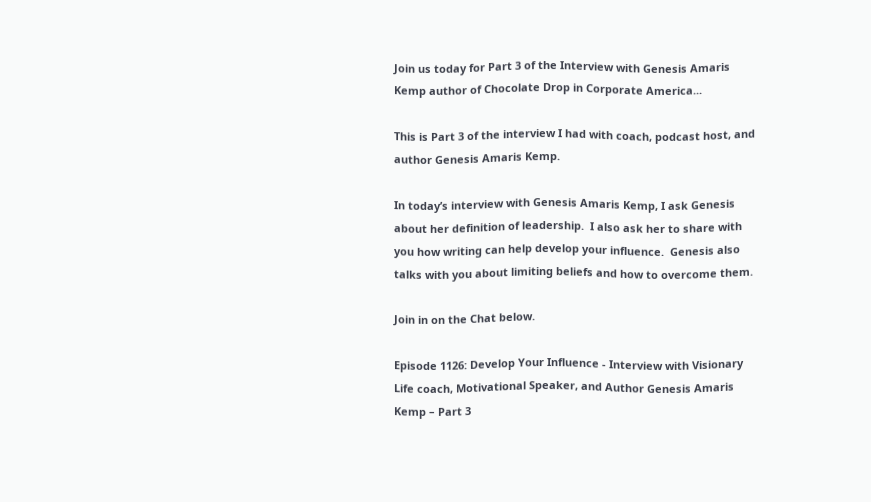Join us today for Part 3 of the Interview with Genesis Amaris Kemp author of Chocolate Drop in Corporate America...

This is Part 3 of the interview I had with coach, podcast host, and author Genesis Amaris Kemp.

In today’s interview with Genesis Amaris Kemp, I ask Genesis about her definition of leadership.  I also ask her to share with you how writing can help develop your influence.  Genesis also talks with you about limiting beliefs and how to overcome them.

Join in on the Chat below.

Episode 1126: Develop Your Influence - Interview with Visionary Life coach, Motivational Speaker, and Author Genesis Amaris Kemp – Part 3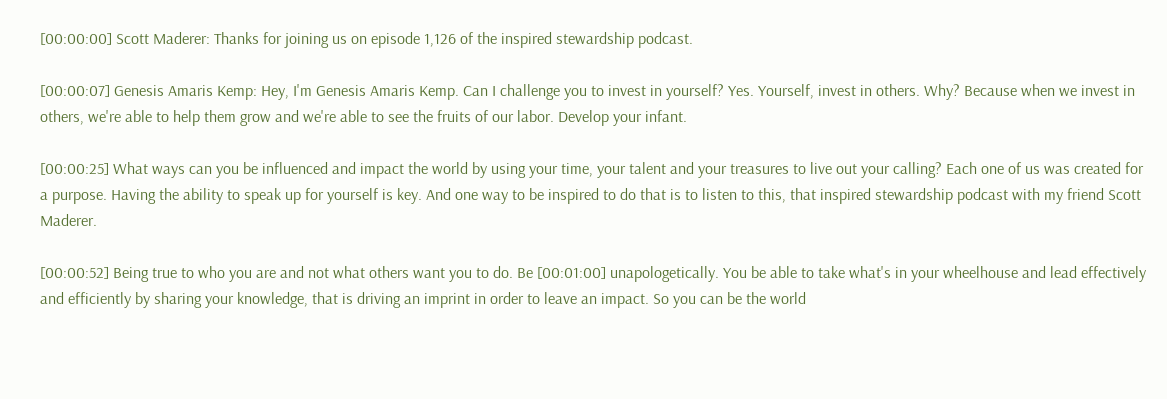[00:00:00] Scott Maderer: Thanks for joining us on episode 1,126 of the inspired stewardship podcast.

[00:00:07] Genesis Amaris Kemp: Hey, I'm Genesis Amaris Kemp. Can I challenge you to invest in yourself? Yes. Yourself, invest in others. Why? Because when we invest in others, we're able to help them grow and we're able to see the fruits of our labor. Develop your infant.

[00:00:25] What ways can you be influenced and impact the world by using your time, your talent and your treasures to live out your calling? Each one of us was created for a purpose. Having the ability to speak up for yourself is key. And one way to be inspired to do that is to listen to this, that inspired stewardship podcast with my friend Scott Maderer.

[00:00:52] Being true to who you are and not what others want you to do. Be [00:01:00] unapologetically. You be able to take what's in your wheelhouse and lead effectively and efficiently by sharing your knowledge, that is driving an imprint in order to leave an impact. So you can be the world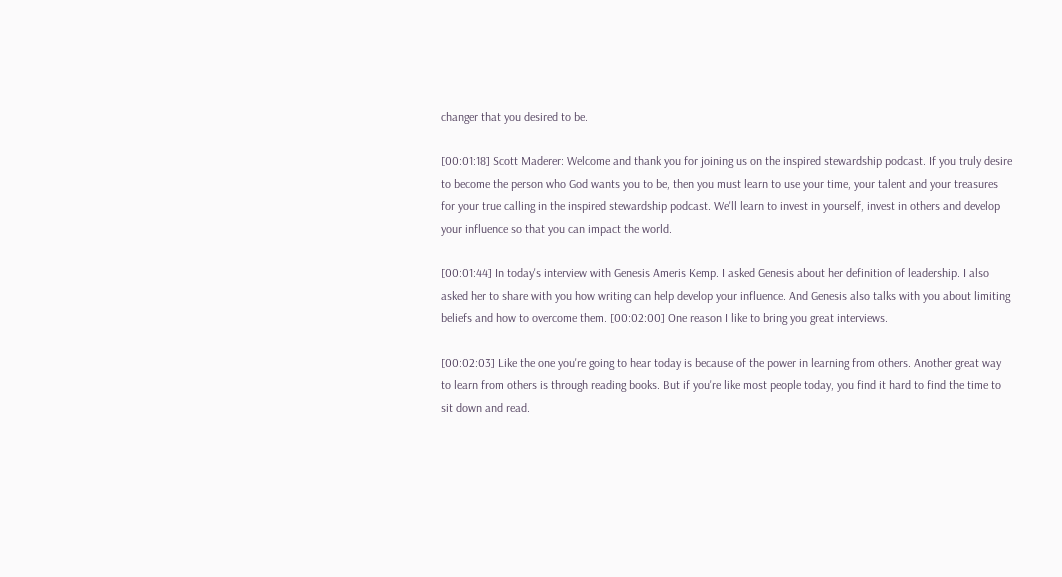changer that you desired to be.

[00:01:18] Scott Maderer: Welcome and thank you for joining us on the inspired stewardship podcast. If you truly desire to become the person who God wants you to be, then you must learn to use your time, your talent and your treasures for your true calling in the inspired stewardship podcast. We'll learn to invest in yourself, invest in others and develop your influence so that you can impact the world.

[00:01:44] In today's interview with Genesis Ameris Kemp. I asked Genesis about her definition of leadership. I also asked her to share with you how writing can help develop your influence. And Genesis also talks with you about limiting beliefs and how to overcome them. [00:02:00] One reason I like to bring you great interviews.

[00:02:03] Like the one you're going to hear today is because of the power in learning from others. Another great way to learn from others is through reading books. But if you're like most people today, you find it hard to find the time to sit down and read.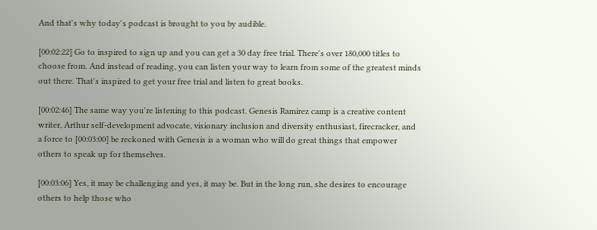And that's why today's podcast is brought to you by audible.

[00:02:22] Go to inspired to sign up and you can get a 30 day free trial. There's over 180,000 titles to choose from. And instead of reading, you can listen your way to learn from some of the greatest minds out there. That's inspired to get your free trial and listen to great books.

[00:02:46] The same way you're listening to this podcast. Genesis Ramirez camp is a creative content writer, Arthur self-development advocate, visionary inclusion and diversity enthusiast, firecracker, and a force to [00:03:00] be reckoned with Genesis is a woman who will do great things that empower others to speak up for themselves.

[00:03:06] Yes, it may be challenging and yes, it may be. But in the long run, she desires to encourage others to help those who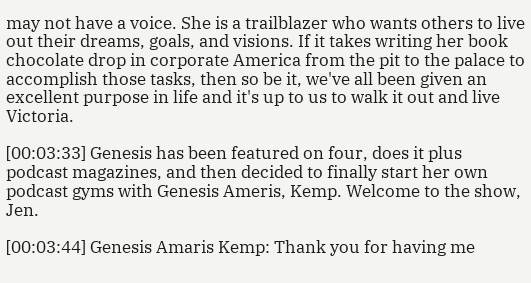may not have a voice. She is a trailblazer who wants others to live out their dreams, goals, and visions. If it takes writing her book chocolate drop in corporate America from the pit to the palace to accomplish those tasks, then so be it, we've all been given an excellent purpose in life and it's up to us to walk it out and live Victoria.

[00:03:33] Genesis has been featured on four, does it plus podcast magazines, and then decided to finally start her own podcast gyms with Genesis Ameris, Kemp. Welcome to the show, Jen.

[00:03:44] Genesis Amaris Kemp: Thank you for having me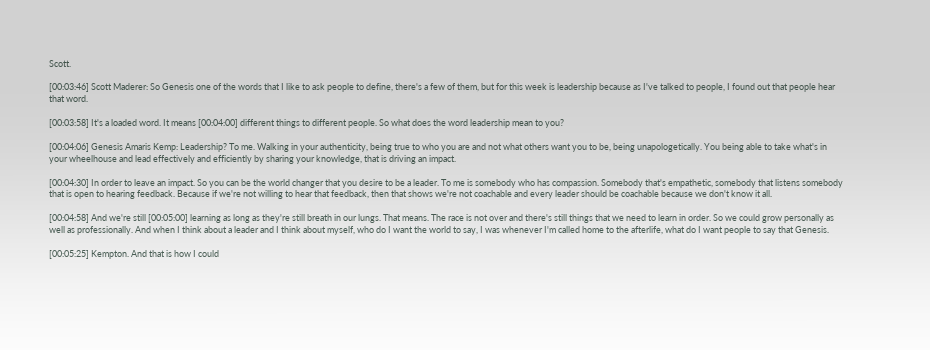Scott.

[00:03:46] Scott Maderer: So Genesis one of the words that I like to ask people to define, there's a few of them, but for this week is leadership because as I've talked to people, I found out that people hear that word.

[00:03:58] It's a loaded word. It means [00:04:00] different things to different people. So what does the word leadership mean to you?

[00:04:06] Genesis Amaris Kemp: Leadership? To me. Walking in your authenticity, being true to who you are and not what others want you to be, being unapologetically. You being able to take what's in your wheelhouse and lead effectively and efficiently by sharing your knowledge, that is driving an impact.

[00:04:30] In order to leave an impact. So you can be the world changer that you desire to be a leader. To me is somebody who has compassion. Somebody that's empathetic, somebody that listens somebody that is open to hearing feedback. Because if we're not willing to hear that feedback, then that shows we're not coachable and every leader should be coachable because we don't know it all.

[00:04:58] And we're still [00:05:00] learning as long as they're still breath in our lungs. That means. The race is not over and there's still things that we need to learn in order. So we could grow personally as well as professionally. And when I think about a leader and I think about myself, who do I want the world to say, I was whenever I'm called home to the afterlife, what do I want people to say that Genesis.

[00:05:25] Kempton. And that is how I could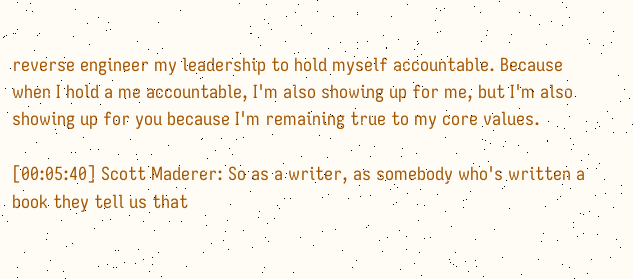reverse engineer my leadership to hold myself accountable. Because when I hold a me accountable, I'm also showing up for me, but I'm also showing up for you because I'm remaining true to my core values.

[00:05:40] Scott Maderer: So as a writer, as somebody who's written a book they tell us that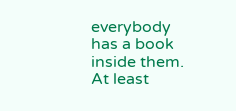everybody has a book inside them. At least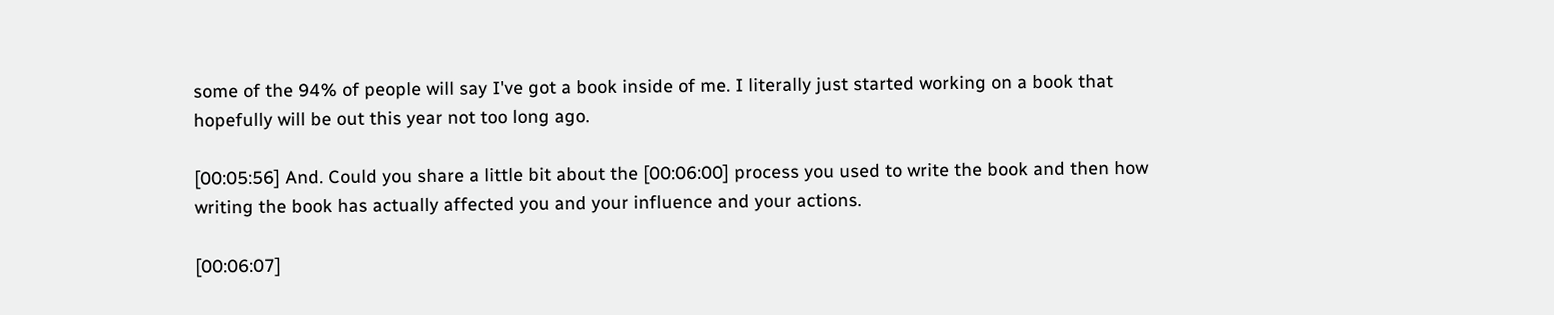some of the 94% of people will say I've got a book inside of me. I literally just started working on a book that hopefully will be out this year not too long ago.

[00:05:56] And. Could you share a little bit about the [00:06:00] process you used to write the book and then how writing the book has actually affected you and your influence and your actions.

[00:06:07]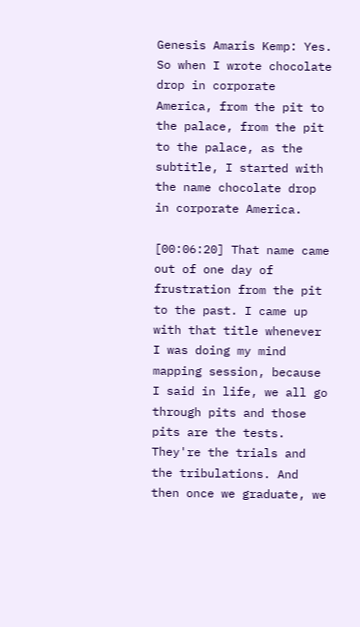Genesis Amaris Kemp: Yes. So when I wrote chocolate drop in corporate America, from the pit to the palace, from the pit to the palace, as the subtitle, I started with the name chocolate drop in corporate America.

[00:06:20] That name came out of one day of frustration from the pit to the past. I came up with that title whenever I was doing my mind mapping session, because I said in life, we all go through pits and those pits are the tests. They're the trials and the tribulations. And then once we graduate, we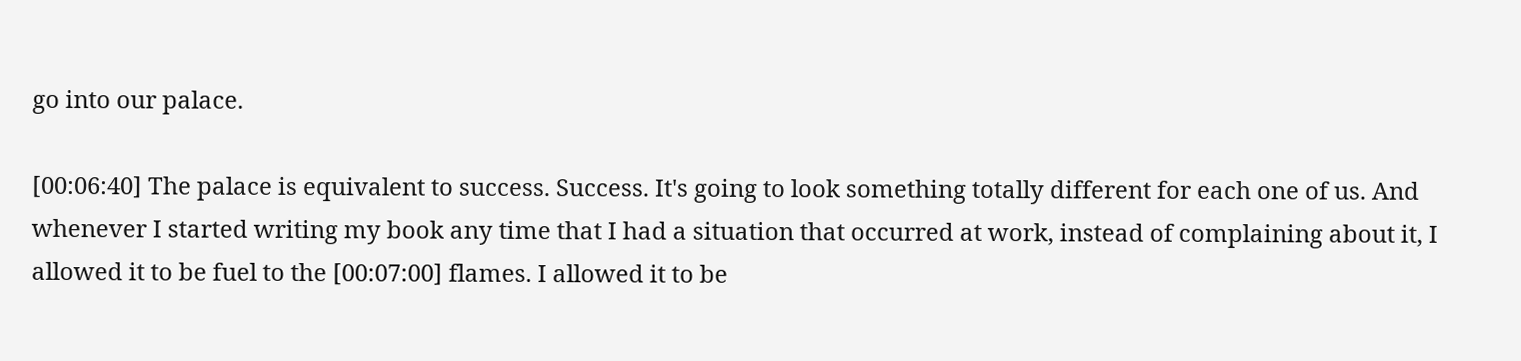go into our palace.

[00:06:40] The palace is equivalent to success. Success. It's going to look something totally different for each one of us. And whenever I started writing my book any time that I had a situation that occurred at work, instead of complaining about it, I allowed it to be fuel to the [00:07:00] flames. I allowed it to be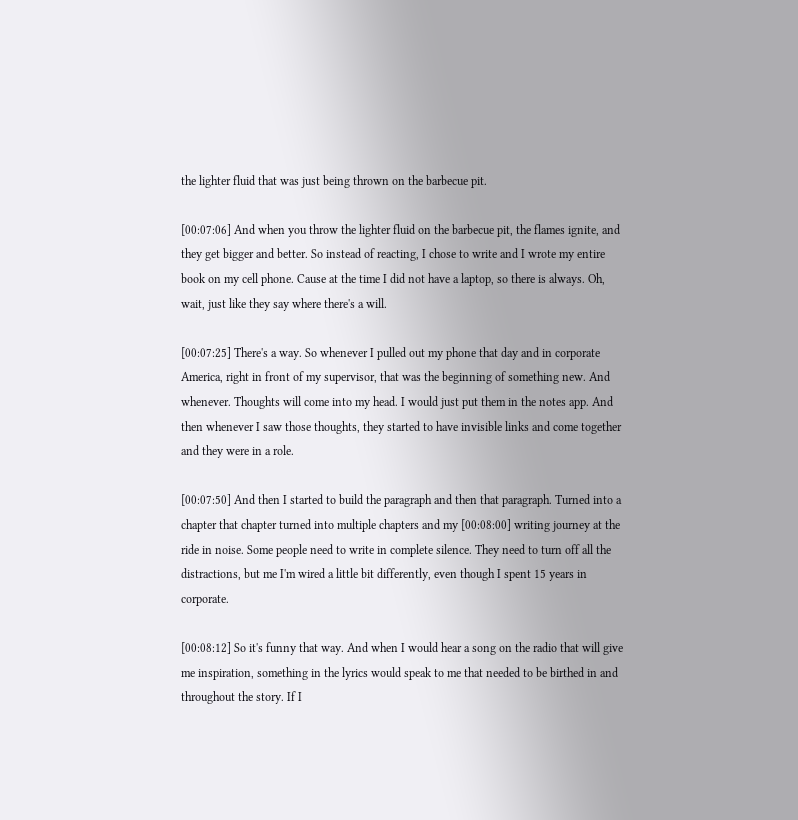the lighter fluid that was just being thrown on the barbecue pit.

[00:07:06] And when you throw the lighter fluid on the barbecue pit, the flames ignite, and they get bigger and better. So instead of reacting, I chose to write and I wrote my entire book on my cell phone. Cause at the time I did not have a laptop, so there is always. Oh, wait, just like they say where there's a will.

[00:07:25] There's a way. So whenever I pulled out my phone that day and in corporate America, right in front of my supervisor, that was the beginning of something new. And whenever. Thoughts will come into my head. I would just put them in the notes app. And then whenever I saw those thoughts, they started to have invisible links and come together and they were in a role.

[00:07:50] And then I started to build the paragraph and then that paragraph. Turned into a chapter that chapter turned into multiple chapters and my [00:08:00] writing journey at the ride in noise. Some people need to write in complete silence. They need to turn off all the distractions, but me I'm wired a little bit differently, even though I spent 15 years in corporate.

[00:08:12] So it's funny that way. And when I would hear a song on the radio that will give me inspiration, something in the lyrics would speak to me that needed to be birthed in and throughout the story. If I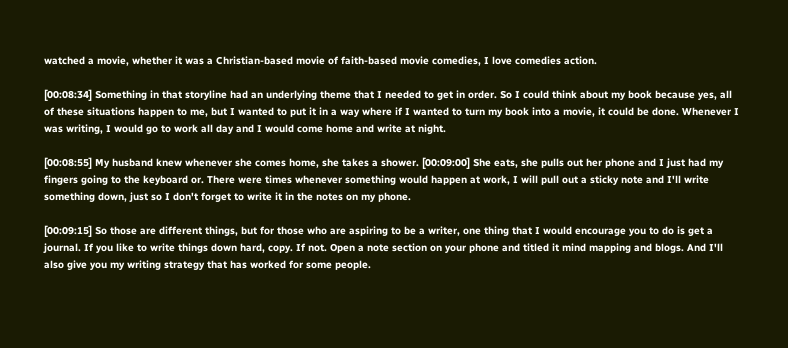watched a movie, whether it was a Christian-based movie of faith-based movie comedies, I love comedies action.

[00:08:34] Something in that storyline had an underlying theme that I needed to get in order. So I could think about my book because yes, all of these situations happen to me, but I wanted to put it in a way where if I wanted to turn my book into a movie, it could be done. Whenever I was writing, I would go to work all day and I would come home and write at night.

[00:08:55] My husband knew whenever she comes home, she takes a shower. [00:09:00] She eats, she pulls out her phone and I just had my fingers going to the keyboard or. There were times whenever something would happen at work, I will pull out a sticky note and I'll write something down, just so I don't forget to write it in the notes on my phone.

[00:09:15] So those are different things, but for those who are aspiring to be a writer, one thing that I would encourage you to do is get a journal. If you like to write things down hard, copy. If not. Open a note section on your phone and titled it mind mapping and blogs. And I'll also give you my writing strategy that has worked for some people.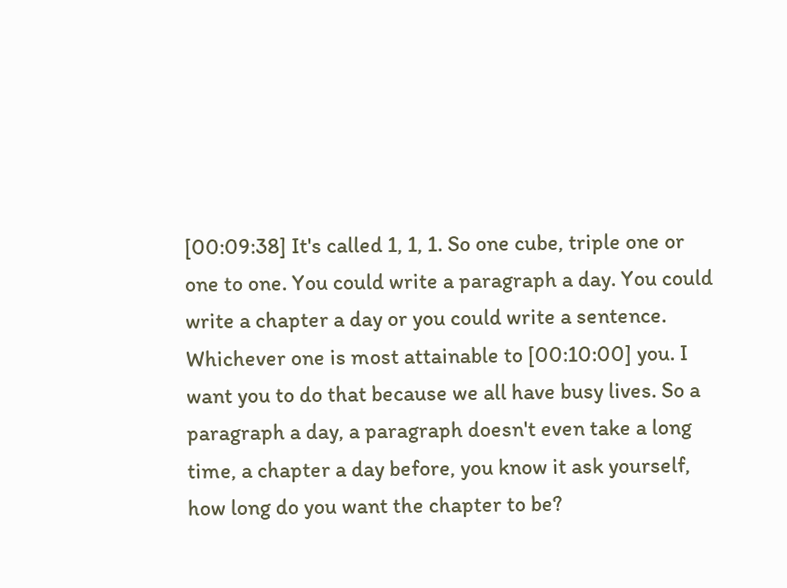[00:09:38] It's called 1, 1, 1. So one cube, triple one or one to one. You could write a paragraph a day. You could write a chapter a day or you could write a sentence. Whichever one is most attainable to [00:10:00] you. I want you to do that because we all have busy lives. So a paragraph a day, a paragraph doesn't even take a long time, a chapter a day before, you know it ask yourself, how long do you want the chapter to be?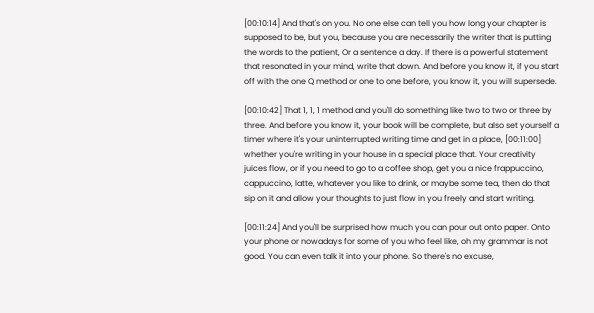[00:10:14] And that's on you. No one else can tell you how long your chapter is supposed to be, but you, because you are necessarily the writer that is putting the words to the patient, Or a sentence a day. If there is a powerful statement that resonated in your mind, write that down. And before you know it, if you start off with the one Q method or one to one before, you know it, you will supersede.

[00:10:42] That 1, 1, 1 method and you'll do something like two to two or three by three. And before you know it, your book will be complete, but also set yourself a timer where it's your uninterrupted writing time and get in a place, [00:11:00] whether you're writing in your house in a special place that. Your creativity juices flow, or if you need to go to a coffee shop, get you a nice frappuccino, cappuccino, latte, whatever you like to drink, or maybe some tea, then do that sip on it and allow your thoughts to just flow in you freely and start writing.

[00:11:24] And you'll be surprised how much you can pour out onto paper. Onto your phone or nowadays for some of you who feel like, oh my grammar is not good. You can even talk it into your phone. So there's no excuse,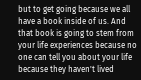but to get going because we all have a book inside of us. And that book is going to stem from your life experiences because no one can tell you about your life because they haven't lived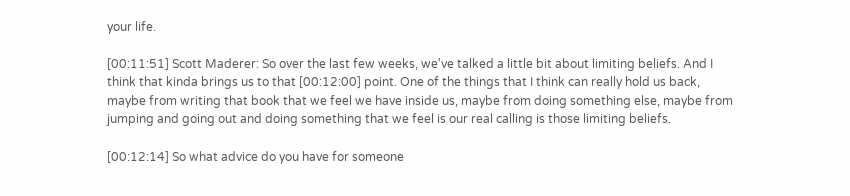your life.

[00:11:51] Scott Maderer: So over the last few weeks, we've talked a little bit about limiting beliefs. And I think that kinda brings us to that [00:12:00] point. One of the things that I think can really hold us back, maybe from writing that book that we feel we have inside us, maybe from doing something else, maybe from jumping and going out and doing something that we feel is our real calling is those limiting beliefs.

[00:12:14] So what advice do you have for someone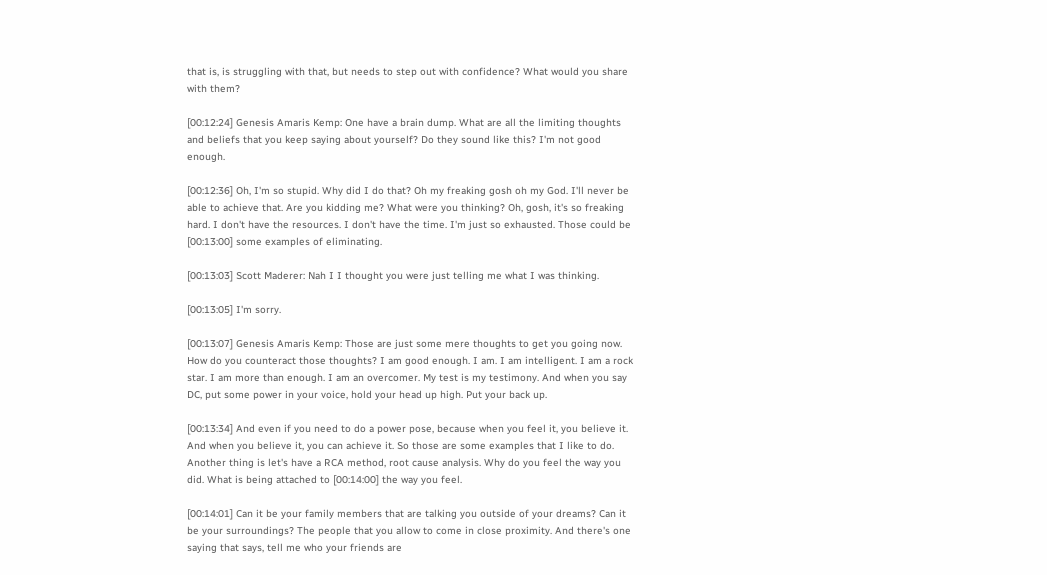that is, is struggling with that, but needs to step out with confidence? What would you share with them?

[00:12:24] Genesis Amaris Kemp: One have a brain dump. What are all the limiting thoughts and beliefs that you keep saying about yourself? Do they sound like this? I'm not good enough.

[00:12:36] Oh, I'm so stupid. Why did I do that? Oh my freaking gosh oh my God. I'll never be able to achieve that. Are you kidding me? What were you thinking? Oh, gosh, it's so freaking hard. I don't have the resources. I don't have the time. I'm just so exhausted. Those could be [00:13:00] some examples of eliminating.

[00:13:03] Scott Maderer: Nah I I thought you were just telling me what I was thinking.

[00:13:05] I'm sorry.

[00:13:07] Genesis Amaris Kemp: Those are just some mere thoughts to get you going now. How do you counteract those thoughts? I am good enough. I am. I am intelligent. I am a rock star. I am more than enough. I am an overcomer. My test is my testimony. And when you say DC, put some power in your voice, hold your head up high. Put your back up.

[00:13:34] And even if you need to do a power pose, because when you feel it, you believe it. And when you believe it, you can achieve it. So those are some examples that I like to do. Another thing is let's have a RCA method, root cause analysis. Why do you feel the way you did. What is being attached to [00:14:00] the way you feel.

[00:14:01] Can it be your family members that are talking you outside of your dreams? Can it be your surroundings? The people that you allow to come in close proximity. And there's one saying that says, tell me who your friends are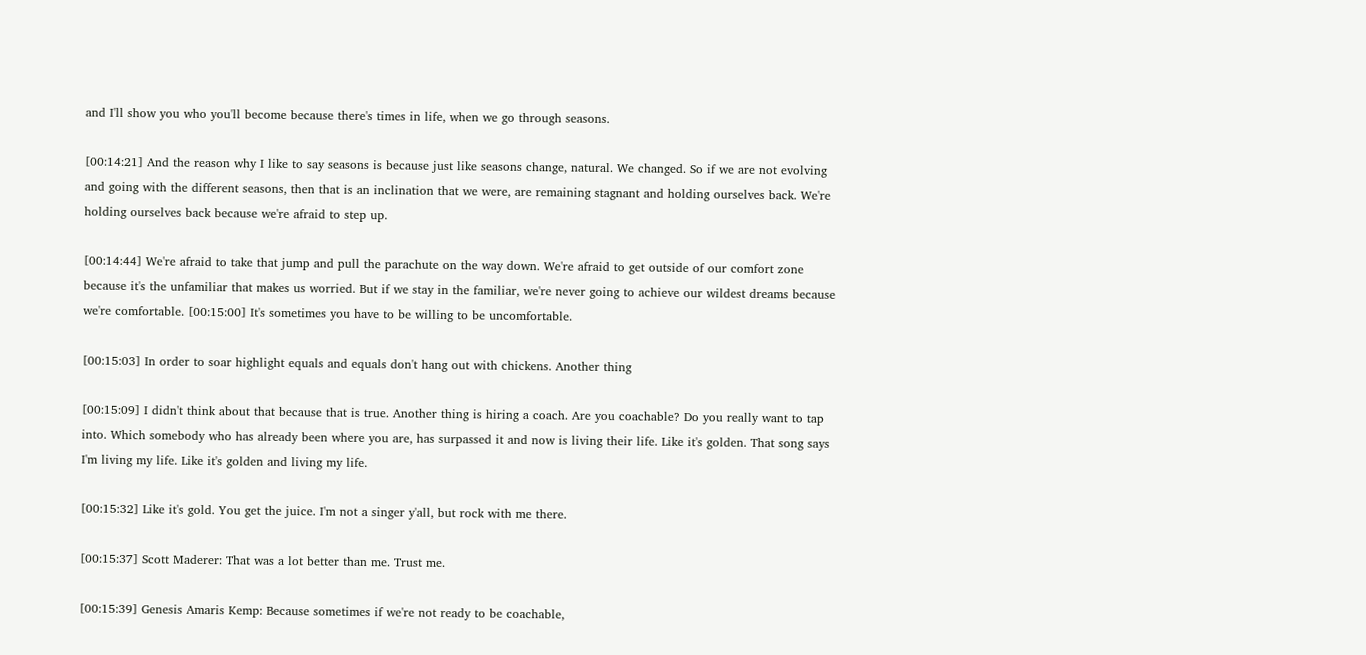and I'll show you who you'll become because there's times in life, when we go through seasons.

[00:14:21] And the reason why I like to say seasons is because just like seasons change, natural. We changed. So if we are not evolving and going with the different seasons, then that is an inclination that we were, are remaining stagnant and holding ourselves back. We're holding ourselves back because we're afraid to step up.

[00:14:44] We're afraid to take that jump and pull the parachute on the way down. We're afraid to get outside of our comfort zone because it's the unfamiliar that makes us worried. But if we stay in the familiar, we're never going to achieve our wildest dreams because we're comfortable. [00:15:00] It's sometimes you have to be willing to be uncomfortable.

[00:15:03] In order to soar highlight equals and equals don't hang out with chickens. Another thing

[00:15:09] I didn't think about that because that is true. Another thing is hiring a coach. Are you coachable? Do you really want to tap into. Which somebody who has already been where you are, has surpassed it and now is living their life. Like it's golden. That song says I'm living my life. Like it's golden and living my life.

[00:15:32] Like it's gold. You get the juice. I'm not a singer y'all, but rock with me there.

[00:15:37] Scott Maderer: That was a lot better than me. Trust me.

[00:15:39] Genesis Amaris Kemp: Because sometimes if we're not ready to be coachable,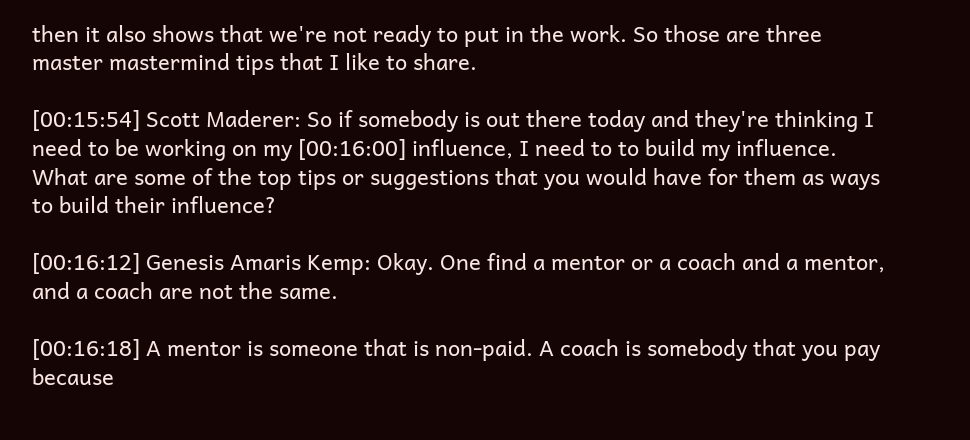then it also shows that we're not ready to put in the work. So those are three master mastermind tips that I like to share.

[00:15:54] Scott Maderer: So if somebody is out there today and they're thinking I need to be working on my [00:16:00] influence, I need to to build my influence. What are some of the top tips or suggestions that you would have for them as ways to build their influence?

[00:16:12] Genesis Amaris Kemp: Okay. One find a mentor or a coach and a mentor, and a coach are not the same.

[00:16:18] A mentor is someone that is non-paid. A coach is somebody that you pay because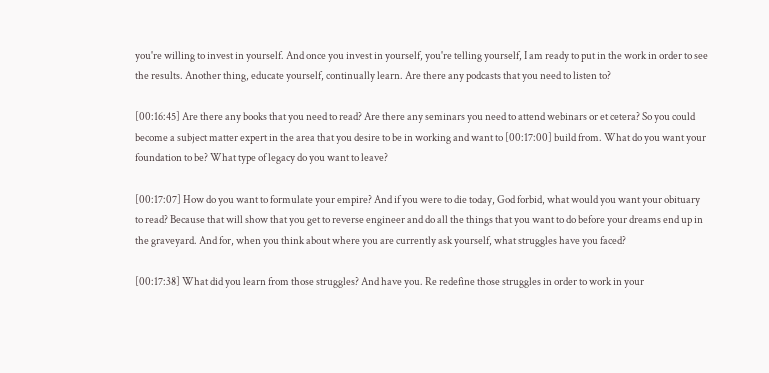you're willing to invest in yourself. And once you invest in yourself, you're telling yourself, I am ready to put in the work in order to see the results. Another thing, educate yourself, continually learn. Are there any podcasts that you need to listen to?

[00:16:45] Are there any books that you need to read? Are there any seminars you need to attend webinars or et cetera? So you could become a subject matter expert in the area that you desire to be in working and want to [00:17:00] build from. What do you want your foundation to be? What type of legacy do you want to leave?

[00:17:07] How do you want to formulate your empire? And if you were to die today, God forbid, what would you want your obituary to read? Because that will show that you get to reverse engineer and do all the things that you want to do before your dreams end up in the graveyard. And for, when you think about where you are currently ask yourself, what struggles have you faced?

[00:17:38] What did you learn from those struggles? And have you. Re redefine those struggles in order to work in your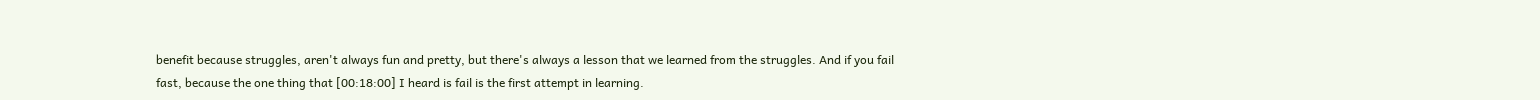benefit because struggles, aren't always fun and pretty, but there's always a lesson that we learned from the struggles. And if you fail fast, because the one thing that [00:18:00] I heard is fail is the first attempt in learning.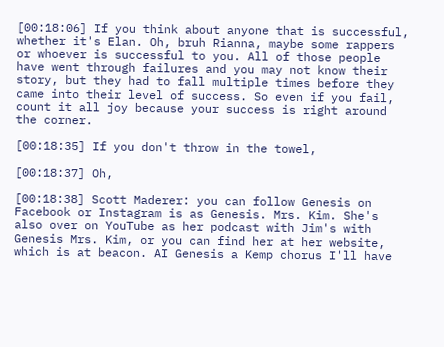[00:18:06] If you think about anyone that is successful, whether it's Elan. Oh, bruh Rianna, maybe some rappers or whoever is successful to you. All of those people have went through failures and you may not know their story, but they had to fall multiple times before they came into their level of success. So even if you fail, count it all joy because your success is right around the corner.

[00:18:35] If you don't throw in the towel,

[00:18:37] Oh,

[00:18:38] Scott Maderer: you can follow Genesis on Facebook or Instagram is as Genesis. Mrs. Kim. She's also over on YouTube as her podcast with Jim's with Genesis Mrs. Kim, or you can find her at her website, which is at beacon. AI Genesis a Kemp chorus I'll have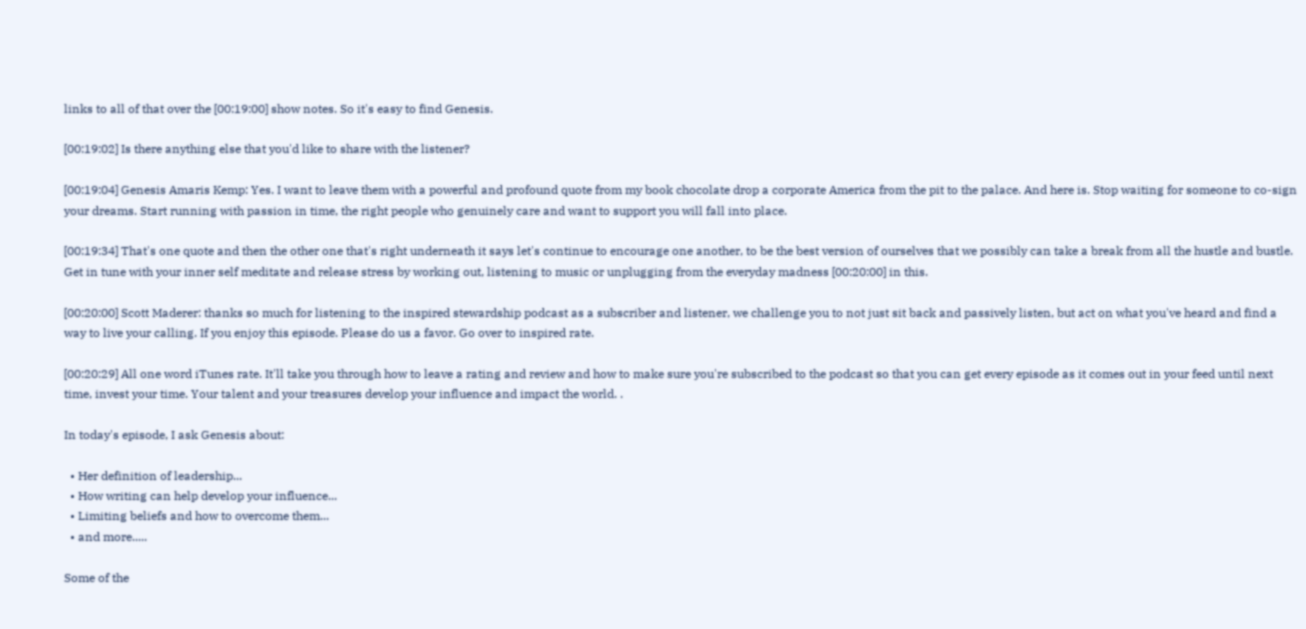links to all of that over the [00:19:00] show notes. So it's easy to find Genesis.

[00:19:02] Is there anything else that you'd like to share with the listener?

[00:19:04] Genesis Amaris Kemp: Yes. I want to leave them with a powerful and profound quote from my book chocolate drop a corporate America from the pit to the palace. And here is. Stop waiting for someone to co-sign your dreams. Start running with passion in time, the right people who genuinely care and want to support you will fall into place.

[00:19:34] That's one quote and then the other one that's right underneath it says let's continue to encourage one another, to be the best version of ourselves that we possibly can take a break from all the hustle and bustle. Get in tune with your inner self meditate and release stress by working out, listening to music or unplugging from the everyday madness [00:20:00] in this.

[00:20:00] Scott Maderer: thanks so much for listening to the inspired stewardship podcast as a subscriber and listener, we challenge you to not just sit back and passively listen, but act on what you've heard and find a way to live your calling. If you enjoy this episode. Please do us a favor. Go over to inspired rate.

[00:20:29] All one word iTunes rate. It'll take you through how to leave a rating and review and how to make sure you're subscribed to the podcast so that you can get every episode as it comes out in your feed until next time, invest your time. Your talent and your treasures develop your influence and impact the world. .

In today's episode, I ask Genesis about:

  • Her definition of leadership...
  • How writing can help develop your influence...
  • Limiting beliefs and how to overcome them...
  • and more.....

Some of the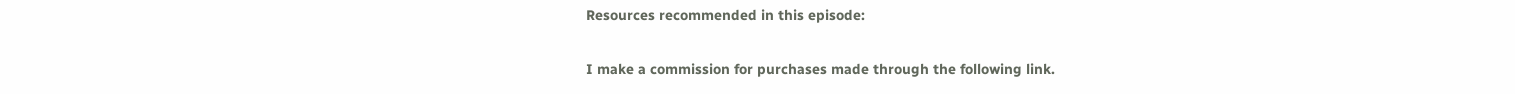Resources recommended in this episode:

I make a commission for purchases made through the following link.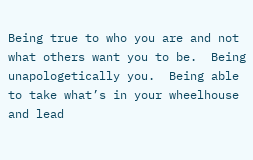Being true to who you are and not what others want you to be.  Being unapologetically you.  Being able to take what’s in your wheelhouse and lead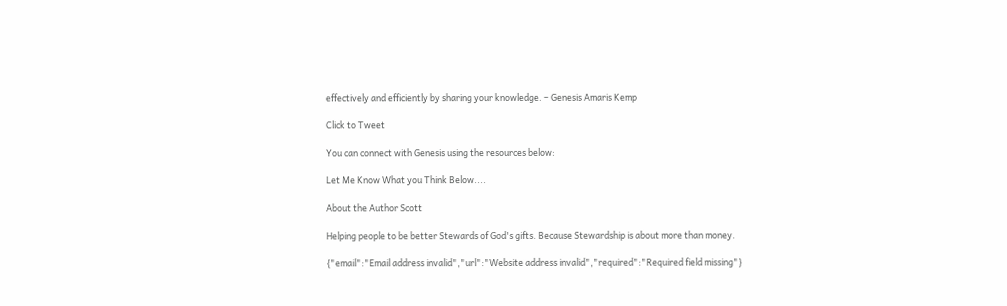effectively and efficiently by sharing your knowledge. – Genesis Amaris Kemp

Click to Tweet

You can connect with Genesis using the resources below:

Let Me Know What you Think Below....

About the Author Scott

Helping people to be better Stewards of God's gifts. Because Stewardship is about more than money.

{"email":"Email address invalid","url":"Website address invalid","required":"Required field missing"}